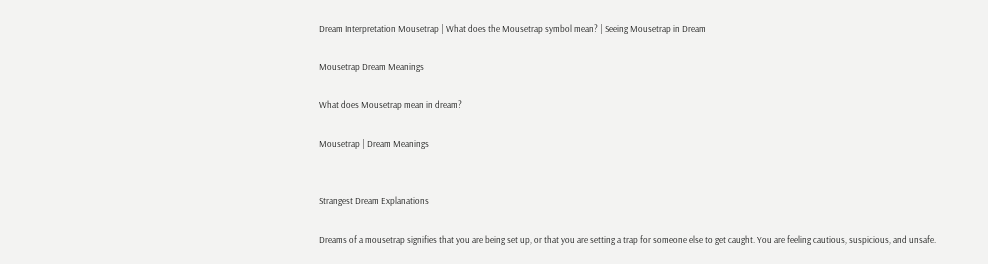Dream Interpretation Mousetrap | What does the Mousetrap symbol mean? | Seeing Mousetrap in Dream

Mousetrap Dream Meanings

What does Mousetrap mean in dream?

Mousetrap | Dream Meanings


Strangest Dream Explanations

Dreams of a mousetrap signifies that you are being set up, or that you are setting a trap for someone else to get caught. You are feeling cautious, suspicious, and unsafe.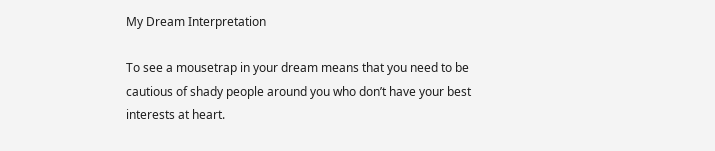My Dream Interpretation

To see a mousetrap in your dream means that you need to be cautious of shady people around you who don’t have your best interests at heart.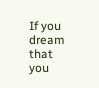If you dream that you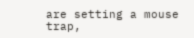are setting a mouse trap,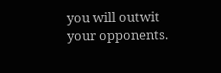you will outwit your opponents.